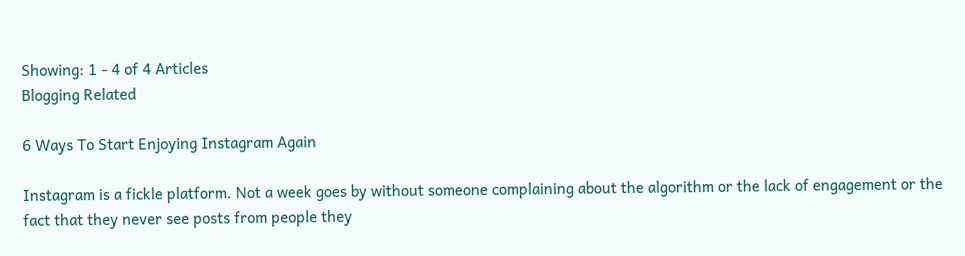Showing: 1 - 4 of 4 Articles
Blogging Related

6 Ways To Start Enjoying Instagram Again

Instagram is a fickle platform. Not a week goes by without someone complaining about the algorithm or the lack of engagement or the fact that they never see posts from people they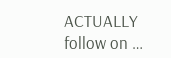ACTUALLY follow on …